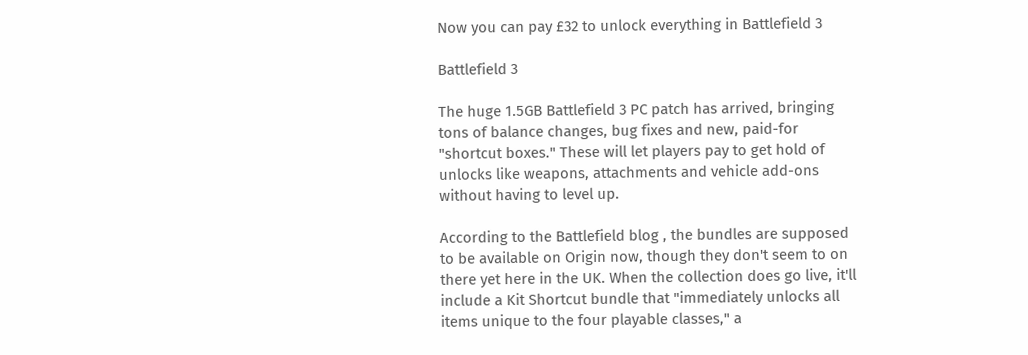Now you can pay £32 to unlock everything in Battlefield 3

Battlefield 3

The huge 1.5GB Battlefield 3 PC patch has arrived, bringing tons of balance changes, bug fixes and new, paid-for "shortcut boxes." These will let players pay to get hold of unlocks like weapons, attachments and vehicle add-ons without having to level up.

According to the Battlefield blog , the bundles are supposed to be available on Origin now, though they don't seem to on there yet here in the UK. When the collection does go live, it'll include a Kit Shortcut bundle that "immediately unlocks all items unique to the four playable classes," a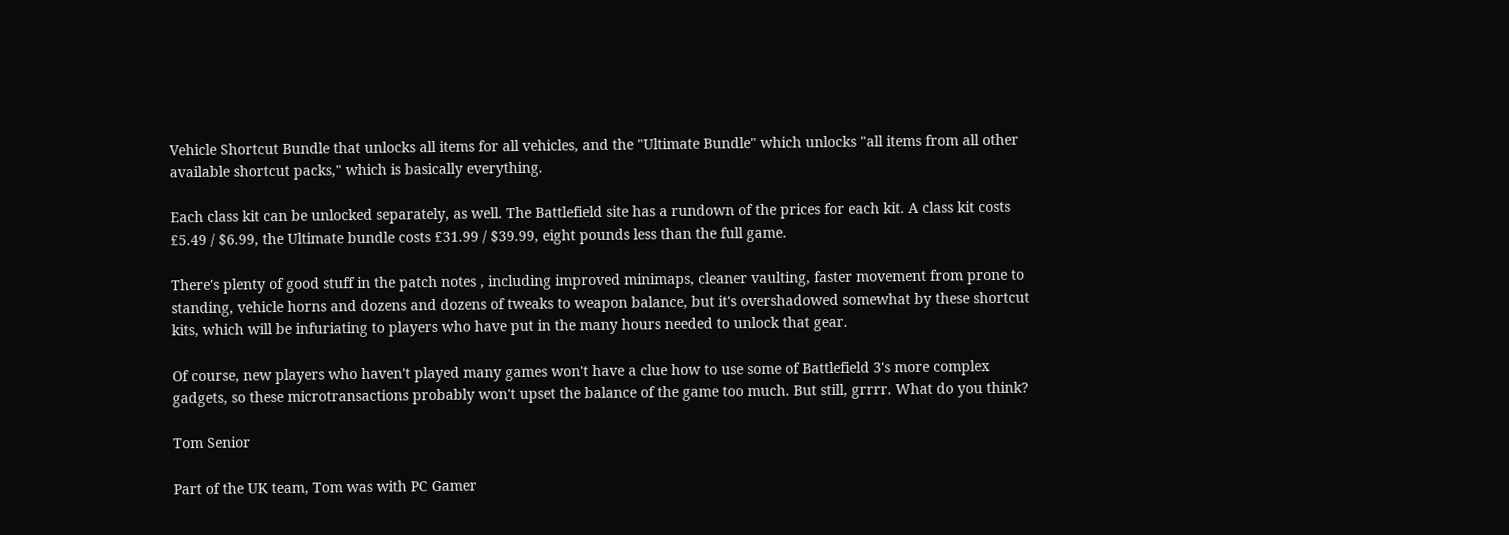Vehicle Shortcut Bundle that unlocks all items for all vehicles, and the "Ultimate Bundle" which unlocks "all items from all other available shortcut packs," which is basically everything.

Each class kit can be unlocked separately, as well. The Battlefield site has a rundown of the prices for each kit. A class kit costs £5.49 / $6.99, the Ultimate bundle costs £31.99 / $39.99, eight pounds less than the full game.

There's plenty of good stuff in the patch notes , including improved minimaps, cleaner vaulting, faster movement from prone to standing, vehicle horns and dozens and dozens of tweaks to weapon balance, but it's overshadowed somewhat by these shortcut kits, which will be infuriating to players who have put in the many hours needed to unlock that gear.

Of course, new players who haven't played many games won't have a clue how to use some of Battlefield 3's more complex gadgets, so these microtransactions probably won't upset the balance of the game too much. But still, grrrr. What do you think?

Tom Senior

Part of the UK team, Tom was with PC Gamer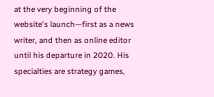at the very beginning of the website's launch—first as a news writer, and then as online editor until his departure in 2020. His specialties are strategy games,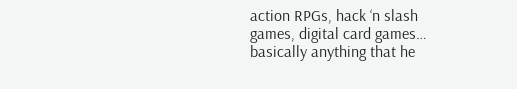action RPGs, hack ‘n slash games, digital card games… basically anything that he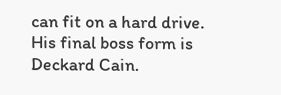can fit on a hard drive. His final boss form is Deckard Cain.